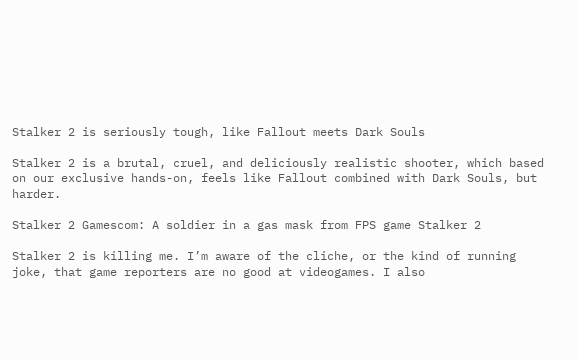Stalker 2 is seriously tough, like Fallout meets Dark Souls

Stalker 2 is a brutal, cruel, and deliciously realistic shooter, which based on our exclusive hands-on, feels like Fallout combined with Dark Souls, but harder.

Stalker 2 Gamescom: A soldier in a gas mask from FPS game Stalker 2

Stalker 2 is killing me. I’m aware of the cliche, or the kind of running joke, that game reporters are no good at videogames. I also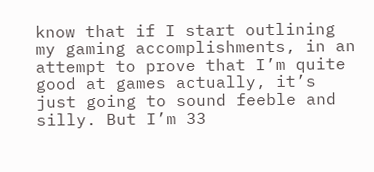know that if I start outlining my gaming accomplishments, in an attempt to prove that I’m quite good at games actually, it’s just going to sound feeble and silly. But I’m 33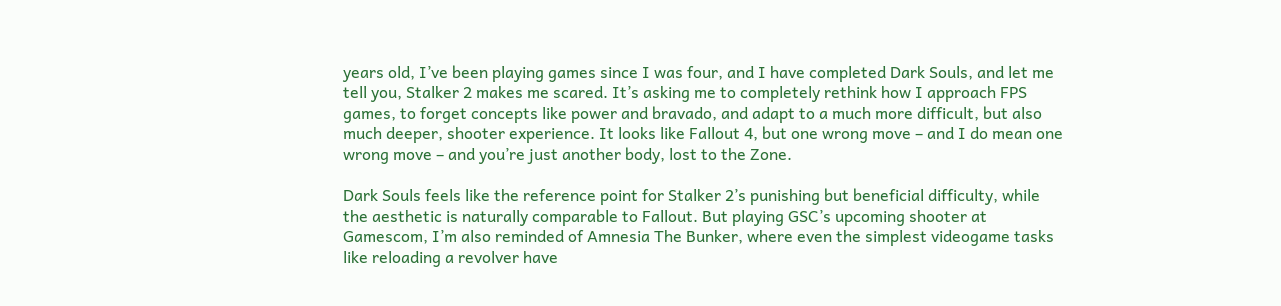years old, I’ve been playing games since I was four, and I have completed Dark Souls, and let me tell you, Stalker 2 makes me scared. It’s asking me to completely rethink how I approach FPS games, to forget concepts like power and bravado, and adapt to a much more difficult, but also much deeper, shooter experience. It looks like Fallout 4, but one wrong move – and I do mean one wrong move – and you’re just another body, lost to the Zone.

Dark Souls feels like the reference point for Stalker 2’s punishing but beneficial difficulty, while the aesthetic is naturally comparable to Fallout. But playing GSC’s upcoming shooter at Gamescom, I’m also reminded of Amnesia The Bunker, where even the simplest videogame tasks like reloading a revolver have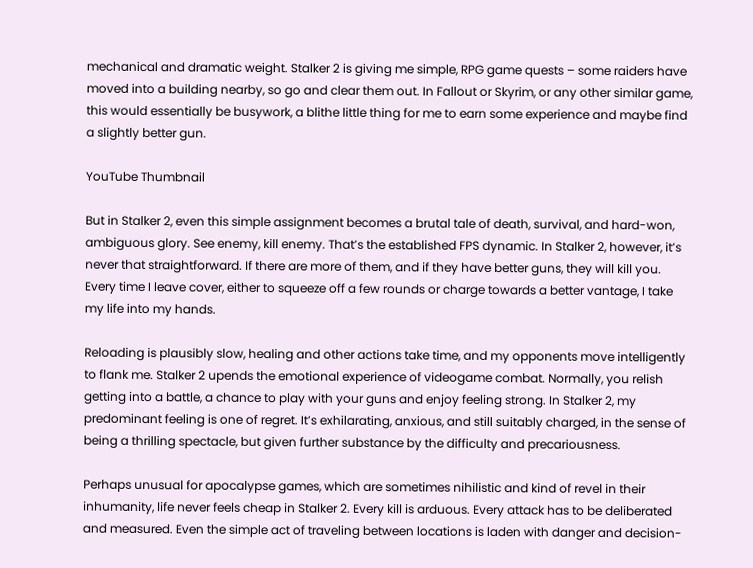mechanical and dramatic weight. Stalker 2 is giving me simple, RPG game quests – some raiders have moved into a building nearby, so go and clear them out. In Fallout or Skyrim, or any other similar game, this would essentially be busywork, a blithe little thing for me to earn some experience and maybe find a slightly better gun.

YouTube Thumbnail

But in Stalker 2, even this simple assignment becomes a brutal tale of death, survival, and hard-won, ambiguous glory. See enemy, kill enemy. That’s the established FPS dynamic. In Stalker 2, however, it’s never that straightforward. If there are more of them, and if they have better guns, they will kill you. Every time I leave cover, either to squeeze off a few rounds or charge towards a better vantage, I take my life into my hands.

Reloading is plausibly slow, healing and other actions take time, and my opponents move intelligently to flank me. Stalker 2 upends the emotional experience of videogame combat. Normally, you relish getting into a battle, a chance to play with your guns and enjoy feeling strong. In Stalker 2, my predominant feeling is one of regret. It’s exhilarating, anxious, and still suitably charged, in the sense of being a thrilling spectacle, but given further substance by the difficulty and precariousness.

Perhaps unusual for apocalypse games, which are sometimes nihilistic and kind of revel in their inhumanity, life never feels cheap in Stalker 2. Every kill is arduous. Every attack has to be deliberated and measured. Even the simple act of traveling between locations is laden with danger and decision-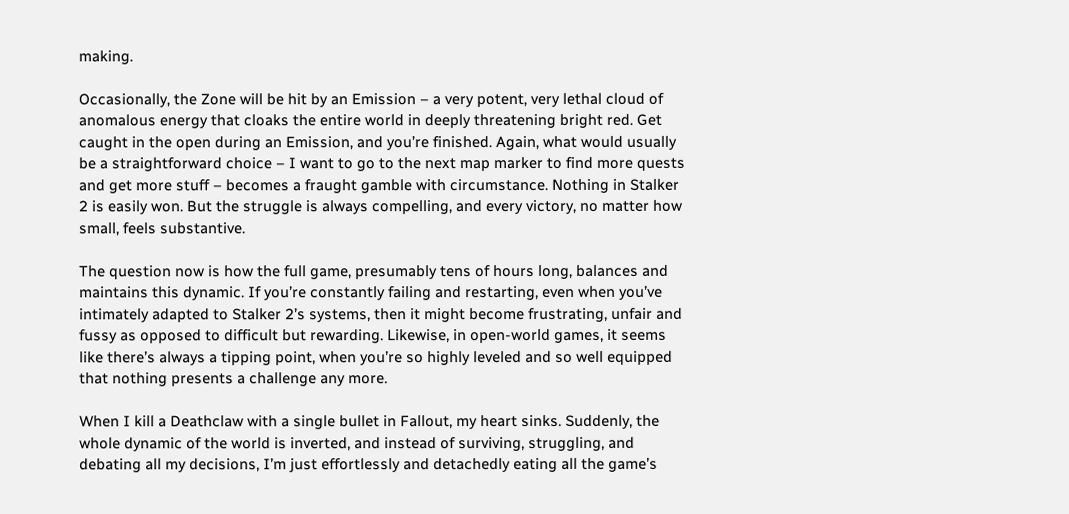making.

Occasionally, the Zone will be hit by an Emission – a very potent, very lethal cloud of anomalous energy that cloaks the entire world in deeply threatening bright red. Get caught in the open during an Emission, and you’re finished. Again, what would usually be a straightforward choice – I want to go to the next map marker to find more quests and get more stuff – becomes a fraught gamble with circumstance. Nothing in Stalker 2 is easily won. But the struggle is always compelling, and every victory, no matter how small, feels substantive.

The question now is how the full game, presumably tens of hours long, balances and maintains this dynamic. If you’re constantly failing and restarting, even when you’ve intimately adapted to Stalker 2’s systems, then it might become frustrating, unfair and fussy as opposed to difficult but rewarding. Likewise, in open-world games, it seems like there’s always a tipping point, when you’re so highly leveled and so well equipped that nothing presents a challenge any more.

When I kill a Deathclaw with a single bullet in Fallout, my heart sinks. Suddenly, the whole dynamic of the world is inverted, and instead of surviving, struggling, and debating all my decisions, I’m just effortlessly and detachedly eating all the game’s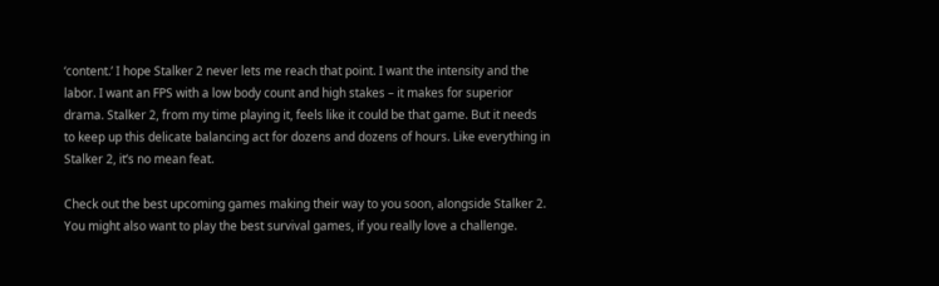‘content.’ I hope Stalker 2 never lets me reach that point. I want the intensity and the labor. I want an FPS with a low body count and high stakes – it makes for superior drama. Stalker 2, from my time playing it, feels like it could be that game. But it needs to keep up this delicate balancing act for dozens and dozens of hours. Like everything in Stalker 2, it’s no mean feat.

Check out the best upcoming games making their way to you soon, alongside Stalker 2. You might also want to play the best survival games, if you really love a challenge.